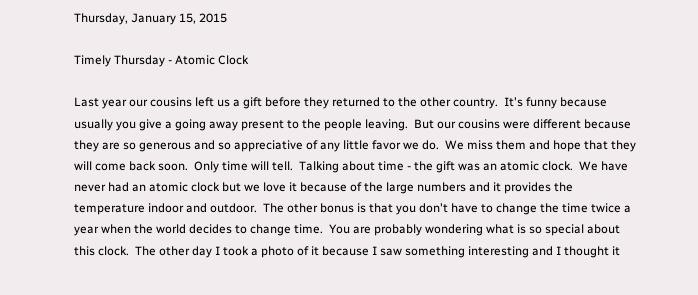Thursday, January 15, 2015

Timely Thursday - Atomic Clock

Last year our cousins left us a gift before they returned to the other country.  It's funny because usually you give a going away present to the people leaving.  But our cousins were different because they are so generous and so appreciative of any little favor we do.  We miss them and hope that they will come back soon.  Only time will tell.  Talking about time - the gift was an atomic clock.  We have never had an atomic clock but we love it because of the large numbers and it provides the temperature indoor and outdoor.  The other bonus is that you don't have to change the time twice a year when the world decides to change time.  You are probably wondering what is so special about this clock.  The other day I took a photo of it because I saw something interesting and I thought it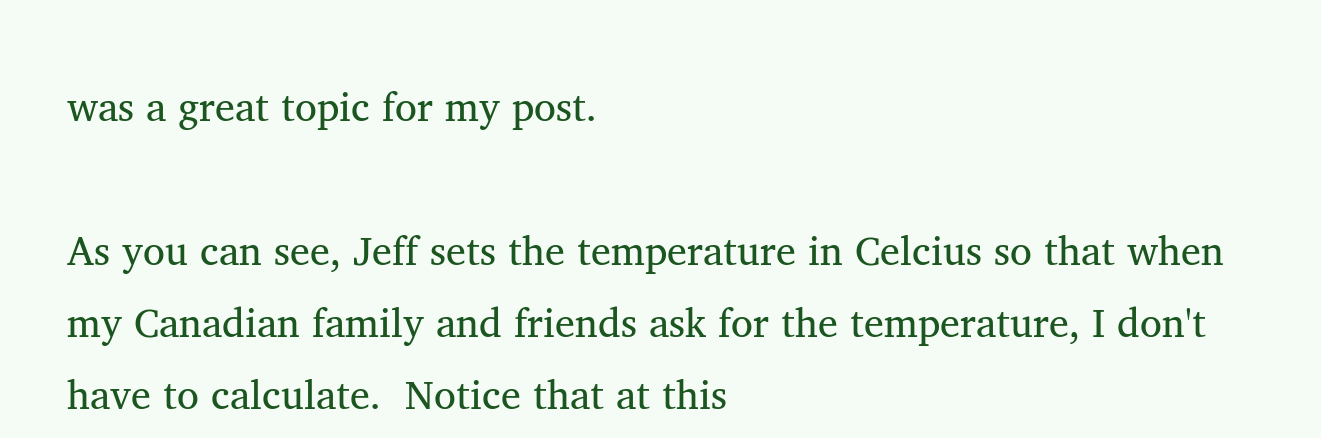was a great topic for my post.

As you can see, Jeff sets the temperature in Celcius so that when my Canadian family and friends ask for the temperature, I don't have to calculate.  Notice that at this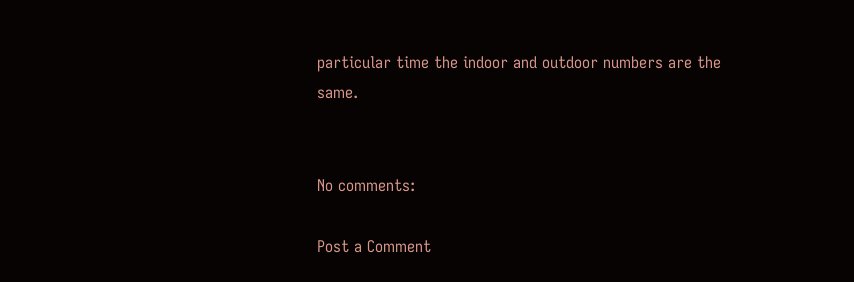particular time the indoor and outdoor numbers are the same.


No comments:

Post a Comment